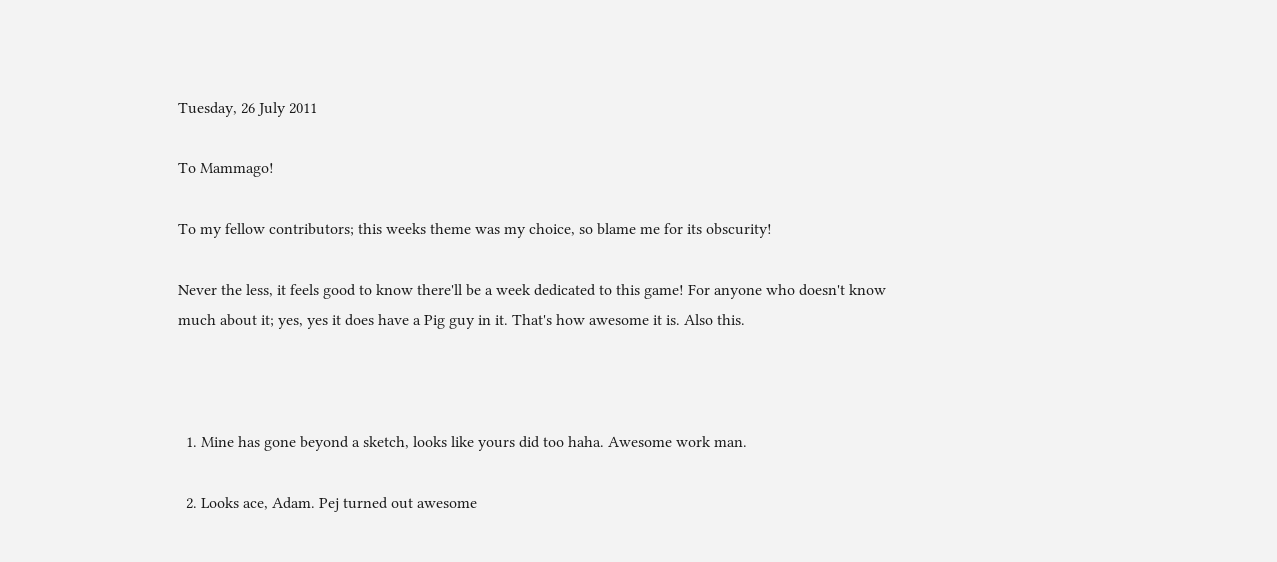Tuesday, 26 July 2011

To Mammago!

To my fellow contributors; this weeks theme was my choice, so blame me for its obscurity!

Never the less, it feels good to know there'll be a week dedicated to this game! For anyone who doesn't know much about it; yes, yes it does have a Pig guy in it. That's how awesome it is. Also this.



  1. Mine has gone beyond a sketch, looks like yours did too haha. Awesome work man.

  2. Looks ace, Adam. Pej turned out awesome